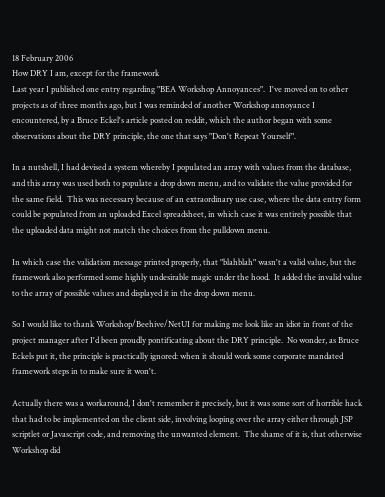18 February 2006
How DRY I am, except for the framework
Last year I published one entry regarding "BEA Workshop Annoyances".  I've moved on to other projects as of three months ago, but I was reminded of another Workshop annoyance I encountered, by a Bruce Eckel's article posted on reddit, which the author began with some observations about the DRY principle, the one that says "Don't Repeat Yourself".

In a nutshell, I had devised a system whereby I populated an array with values from the database, and this array was used both to populate a drop down menu, and to validate the value provided for the same field.  This was necessary because of an extraordinary use case, where the data entry form could be populated from an uploaded Excel spreadsheet, in which case it was entirely possible that the uploaded data might not match the choices from the pulldown menu.

In which case the validation message printed properly, that "blahblah" wasn't a valid value, but the framework also performed some highly undesirable magic under the hood.  It added the invalid value to the array of possible values and displayed it in the drop down menu.

So I would like to thank Workshop/Beehive/NetUI for making me look like an idiot in front of the project manager after I'd been proudly pontificating about the DRY principle.  No wonder, as Bruce Eckels put it, the principle is practically ignored: when it should work some corporate mandated framework steps in to make sure it won't.

Actually there was a workaround, I don't remember it precisely, but it was some sort of horrible hack that had to be implemented on the client side, involving looping over the array either through JSP scriptlet or Javascript code, and removing the unwanted element.  The shame of it is, that otherwise Workshop did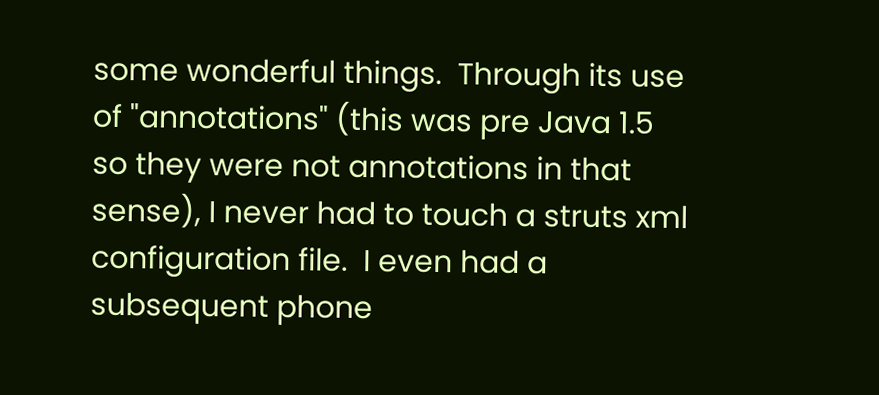some wonderful things.  Through its use of "annotations" (this was pre Java 1.5 so they were not annotations in that sense), I never had to touch a struts xml configuration file.  I even had a subsequent phone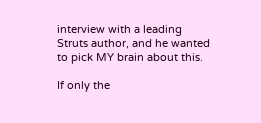interview with a leading Struts author, and he wanted to pick MY brain about this.

If only the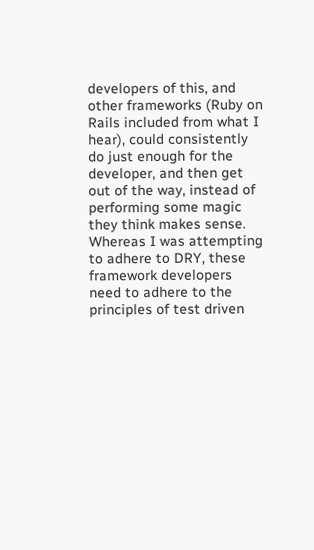developers of this, and other frameworks (Ruby on Rails included from what I hear), could consistently do just enough for the developer, and then get out of the way, instead of performing some magic they think makes sense.  Whereas I was attempting to adhere to DRY, these framework developers need to adhere to the principles of test driven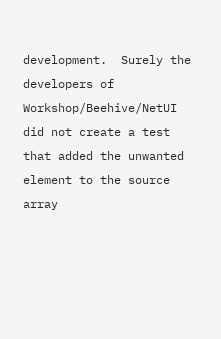development.  Surely the developers of Workshop/Beehive/NetUI did not create a test that added the unwanted element to the source array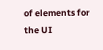of elements for the UI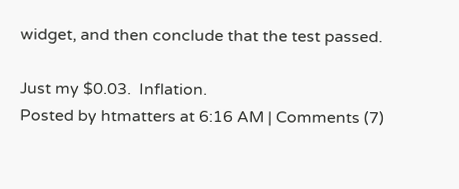widget, and then conclude that the test passed.

Just my $0.03.  Inflation.
Posted by htmatters at 6:16 AM | Comments (7)